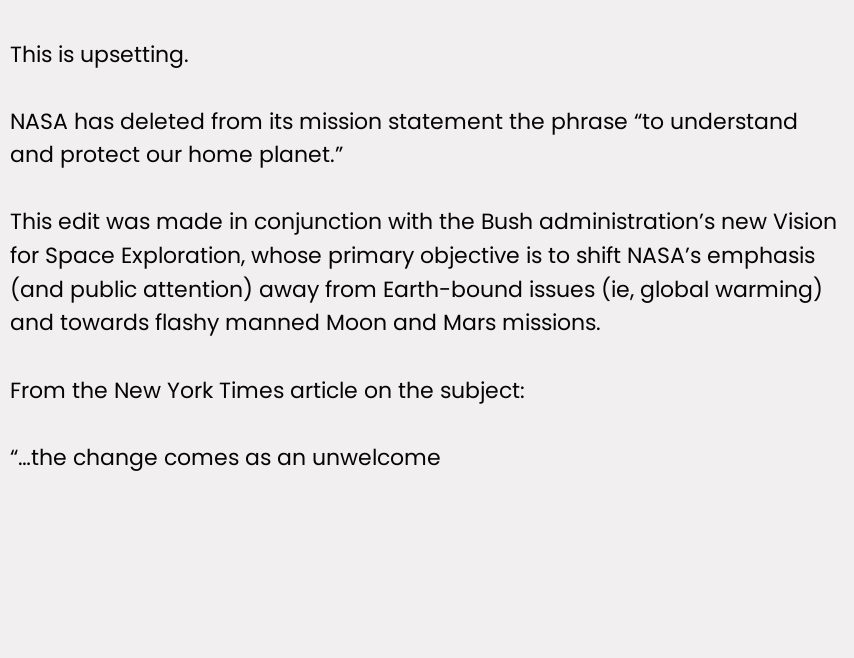This is upsetting.

NASA has deleted from its mission statement the phrase “to understand and protect our home planet.”

This edit was made in conjunction with the Bush administration’s new Vision for Space Exploration, whose primary objective is to shift NASA’s emphasis (and public attention) away from Earth-bound issues (ie, global warming) and towards flashy manned Moon and Mars missions.

From the New York Times article on the subject:

“…the change comes as an unwelcome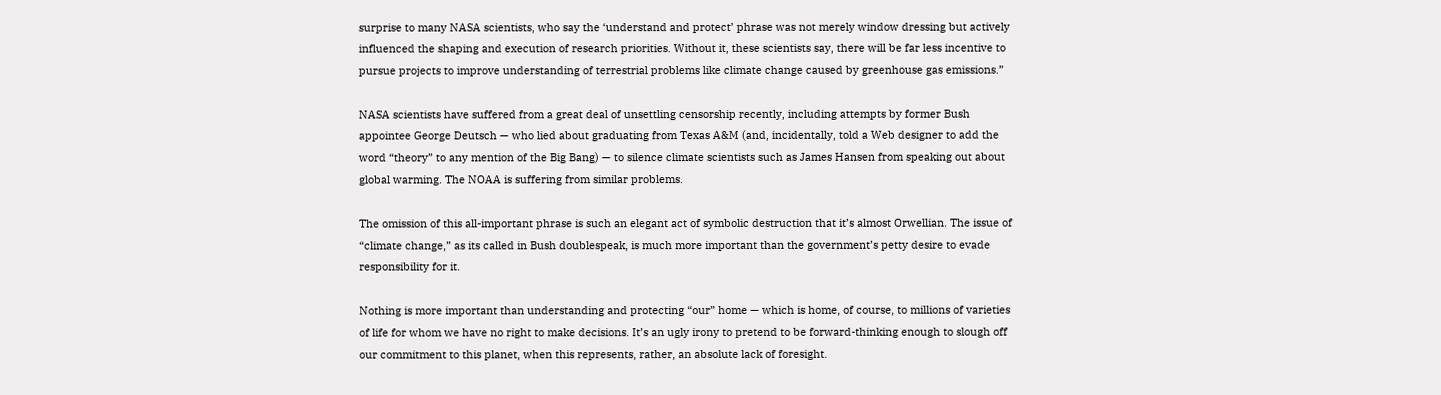surprise to many NASA scientists, who say the ‘understand and protect’ phrase was not merely window dressing but actively influenced the shaping and execution of research priorities. Without it, these scientists say, there will be far less incentive to pursue projects to improve understanding of terrestrial problems like climate change caused by greenhouse gas emissions.”

NASA scientists have suffered from a great deal of unsettling censorship recently, including attempts by former Bush appointee George Deutsch — who lied about graduating from Texas A&M (and, incidentally, told a Web designer to add the word “theory” to any mention of the Big Bang) — to silence climate scientists such as James Hansen from speaking out about global warming. The NOAA is suffering from similar problems.

The omission of this all-important phrase is such an elegant act of symbolic destruction that it’s almost Orwellian. The issue of “climate change,” as its called in Bush doublespeak, is much more important than the government’s petty desire to evade responsibility for it.

Nothing is more important than understanding and protecting “our” home — which is home, of course, to millions of varieties of life for whom we have no right to make decisions. It’s an ugly irony to pretend to be forward-thinking enough to slough off our commitment to this planet, when this represents, rather, an absolute lack of foresight.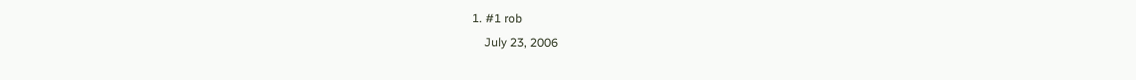1. #1 rob
    July 23, 2006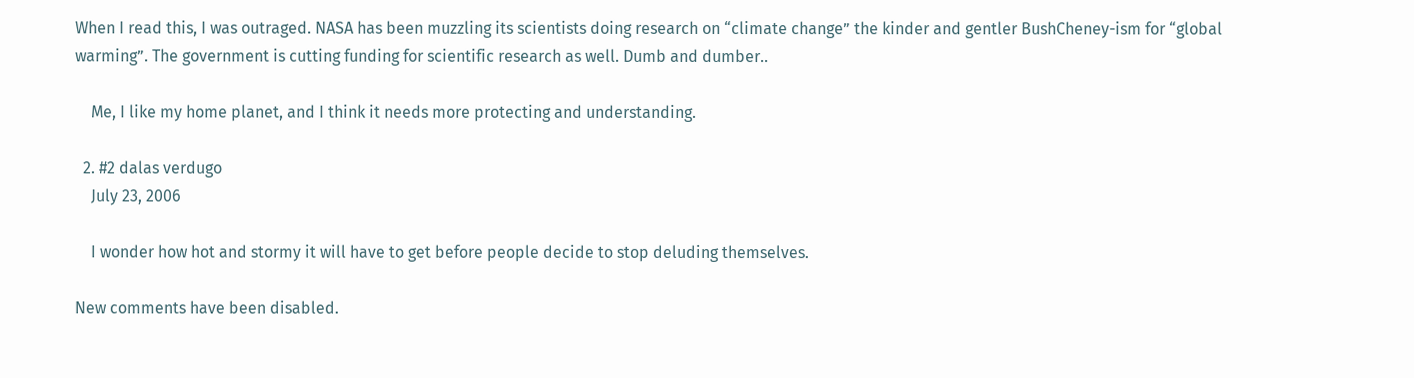When I read this, I was outraged. NASA has been muzzling its scientists doing research on “climate change” the kinder and gentler BushCheney-ism for “global warming”. The government is cutting funding for scientific research as well. Dumb and dumber..

    Me, I like my home planet, and I think it needs more protecting and understanding.

  2. #2 dalas verdugo
    July 23, 2006

    I wonder how hot and stormy it will have to get before people decide to stop deluding themselves.

New comments have been disabled.